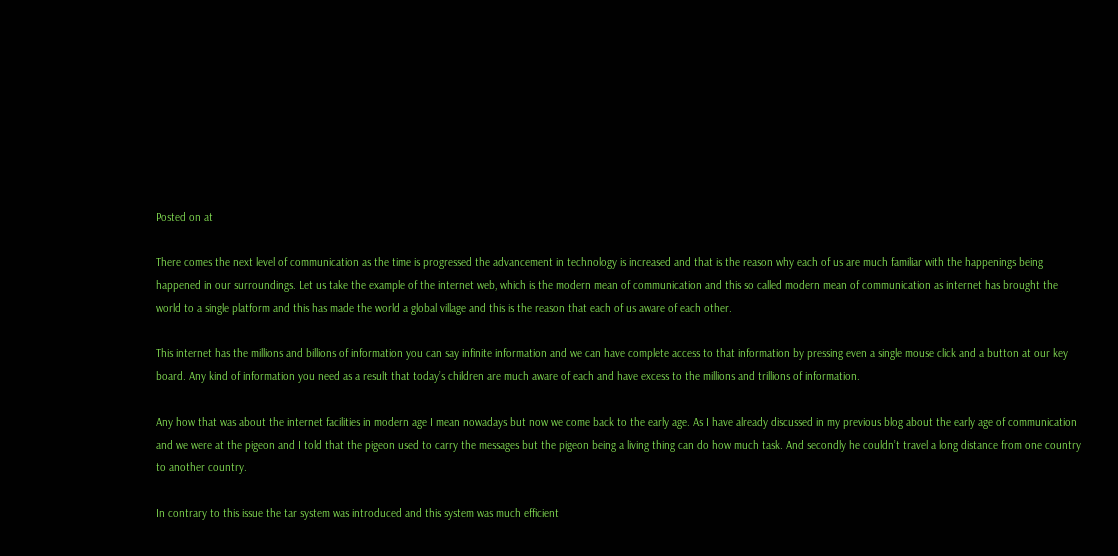Posted on at

There comes the next level of communication as the time is progressed the advancement in technology is increased and that is the reason why each of us are much familiar with the happenings being happened in our surroundings. Let us take the example of the internet web, which is the modern mean of communication and this so called modern mean of communication as internet has brought the world to a single platform and this has made the world a global village and this is the reason that each of us aware of each other.

This internet has the millions and billions of information you can say infinite information and we can have complete access to that information by pressing even a single mouse click and a button at our key board. Any kind of information you need as a result that today’s children are much aware of each and have excess to the millions and trillions of information.

Any how that was about the internet facilities in modern age I mean nowadays but now we come back to the early age. As I have already discussed in my previous blog about the early age of communication and we were at the pigeon and I told that the pigeon used to carry the messages but the pigeon being a living thing can do how much task. And secondly he couldn’t travel a long distance from one country to another country.

In contrary to this issue the tar system was introduced and this system was much efficient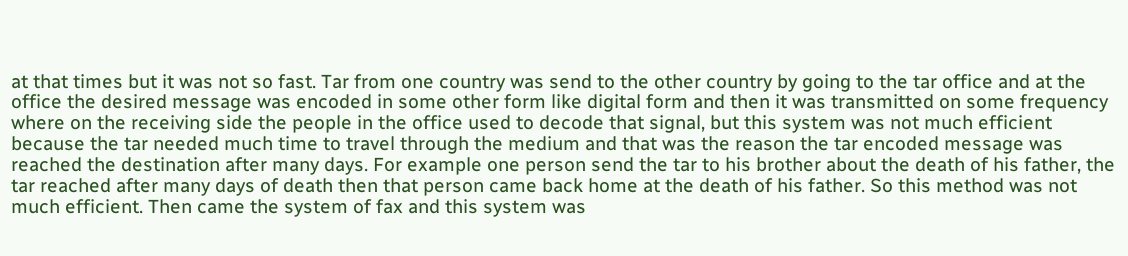at that times but it was not so fast. Tar from one country was send to the other country by going to the tar office and at the office the desired message was encoded in some other form like digital form and then it was transmitted on some frequency where on the receiving side the people in the office used to decode that signal, but this system was not much efficient because the tar needed much time to travel through the medium and that was the reason the tar encoded message was reached the destination after many days. For example one person send the tar to his brother about the death of his father, the tar reached after many days of death then that person came back home at the death of his father. So this method was not much efficient. Then came the system of fax and this system was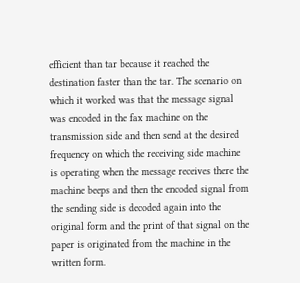efficient than tar because it reached the destination faster than the tar. The scenario on which it worked was that the message signal was encoded in the fax machine on the transmission side and then send at the desired frequency on which the receiving side machine is operating when the message receives there the machine beeps and then the encoded signal from the sending side is decoded again into the original form and the print of that signal on the paper is originated from the machine in the written form.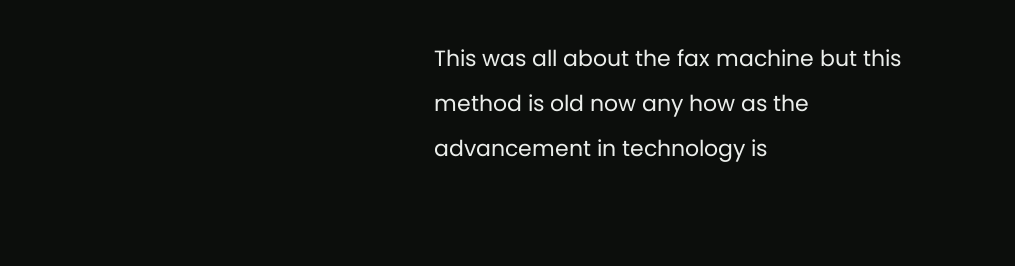This was all about the fax machine but this method is old now any how as the advancement in technology is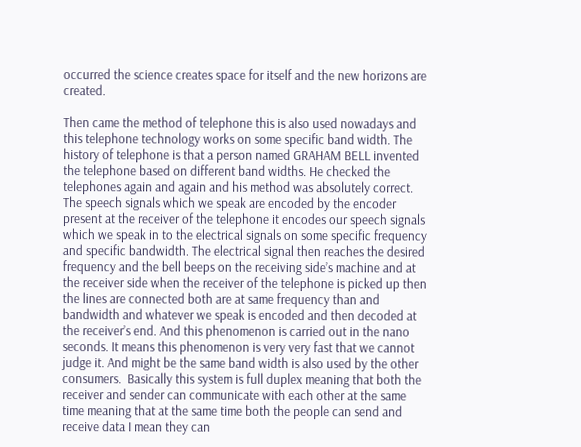occurred the science creates space for itself and the new horizons are created.

Then came the method of telephone this is also used nowadays and this telephone technology works on some specific band width. The history of telephone is that a person named GRAHAM BELL invented the telephone based on different band widths. He checked the telephones again and again and his method was absolutely correct. The speech signals which we speak are encoded by the encoder present at the receiver of the telephone it encodes our speech signals which we speak in to the electrical signals on some specific frequency and specific bandwidth. The electrical signal then reaches the desired frequency and the bell beeps on the receiving side’s machine and at the receiver side when the receiver of the telephone is picked up then the lines are connected both are at same frequency than and bandwidth and whatever we speak is encoded and then decoded at the receiver’s end. And this phenomenon is carried out in the nano seconds. It means this phenomenon is very very fast that we cannot judge it. And might be the same band width is also used by the other consumers.  Basically this system is full duplex meaning that both the receiver and sender can communicate with each other at the same time meaning that at the same time both the people can send and receive data I mean they can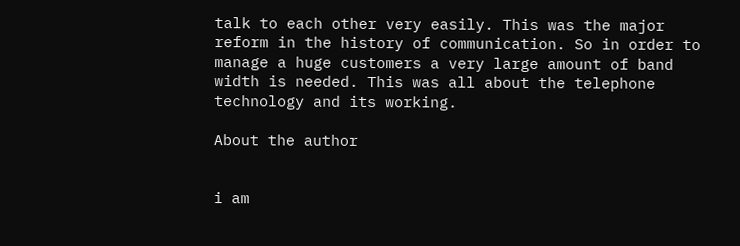talk to each other very easily. This was the major reform in the history of communication. So in order to manage a huge customers a very large amount of band width is needed. This was all about the telephone technology and its working.

About the author


i am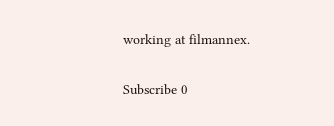working at filmannex.

Subscribe 0